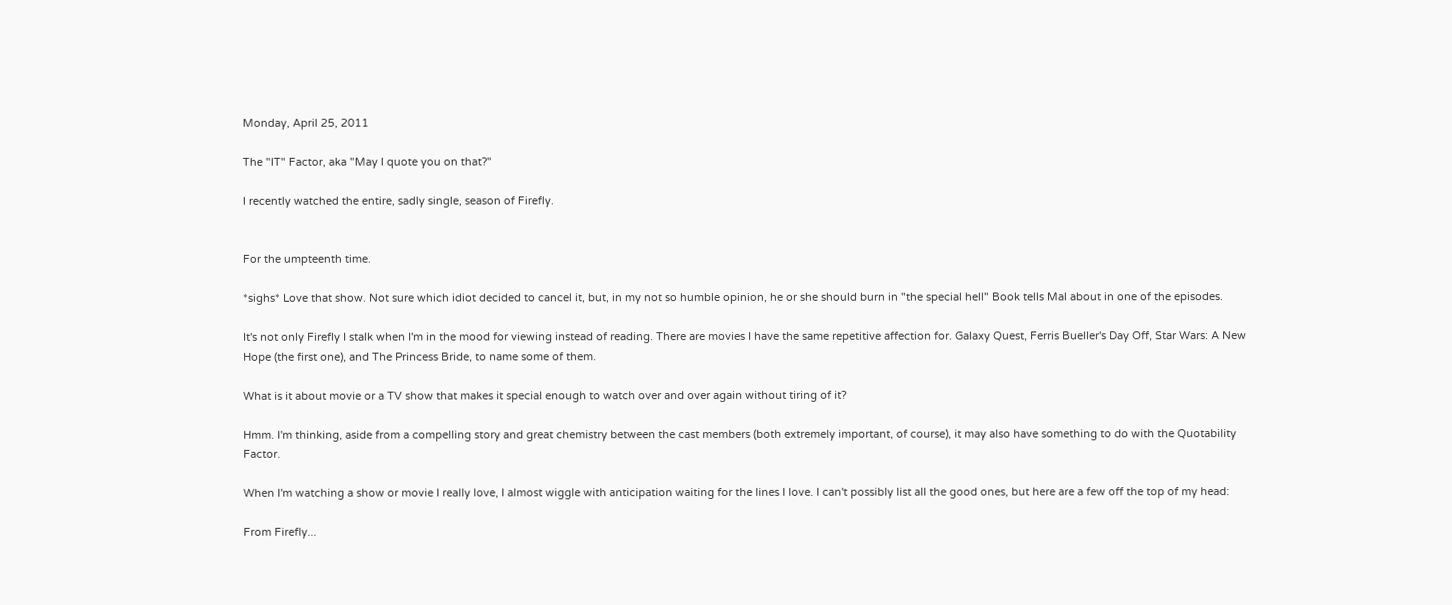Monday, April 25, 2011

The "IT" Factor, aka "May I quote you on that?"

I recently watched the entire, sadly single, season of Firefly.


For the umpteenth time.

*sighs* Love that show. Not sure which idiot decided to cancel it, but, in my not so humble opinion, he or she should burn in "the special hell" Book tells Mal about in one of the episodes.

It's not only Firefly I stalk when I'm in the mood for viewing instead of reading. There are movies I have the same repetitive affection for. Galaxy Quest, Ferris Bueller's Day Off, Star Wars: A New Hope (the first one), and The Princess Bride, to name some of them.

What is it about movie or a TV show that makes it special enough to watch over and over again without tiring of it?

Hmm. I'm thinking, aside from a compelling story and great chemistry between the cast members (both extremely important, of course), it may also have something to do with the Quotability Factor.

When I'm watching a show or movie I really love, I almost wiggle with anticipation waiting for the lines I love. I can't possibly list all the good ones, but here are a few off the top of my head:

From Firefly...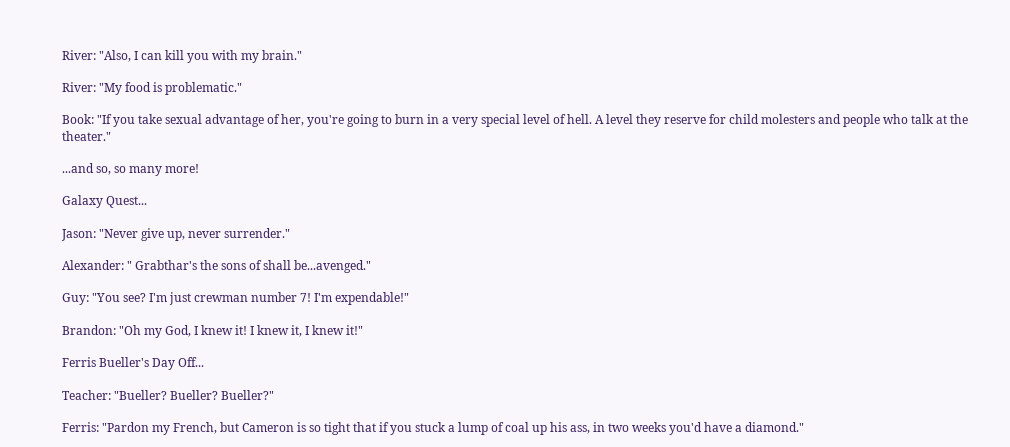River: "Also, I can kill you with my brain."

River: "My food is problematic."

Book: "If you take sexual advantage of her, you're going to burn in a very special level of hell. A level they reserve for child molesters and people who talk at the theater."

...and so, so many more!

Galaxy Quest...

Jason: "Never give up, never surrender."

Alexander: " Grabthar's the sons of shall be...avenged."

Guy: "You see? I'm just crewman number 7! I'm expendable!"

Brandon: "Oh my God, I knew it! I knew it, I knew it!"

Ferris Bueller's Day Off...

Teacher: "Bueller? Bueller? Bueller?"

Ferris: "Pardon my French, but Cameron is so tight that if you stuck a lump of coal up his ass, in two weeks you'd have a diamond."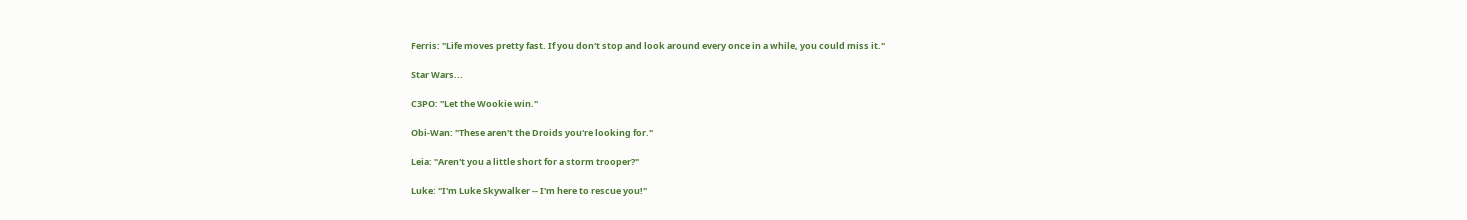Ferris: "Life moves pretty fast. If you don't stop and look around every once in a while, you could miss it."

Star Wars...

C3PO: "Let the Wookie win."

Obi-Wan: "These aren't the Droids you're looking for."

Leia: "Aren't you a little short for a storm trooper?"

Luke: "I'm Luke Skywalker -- I'm here to rescue you!"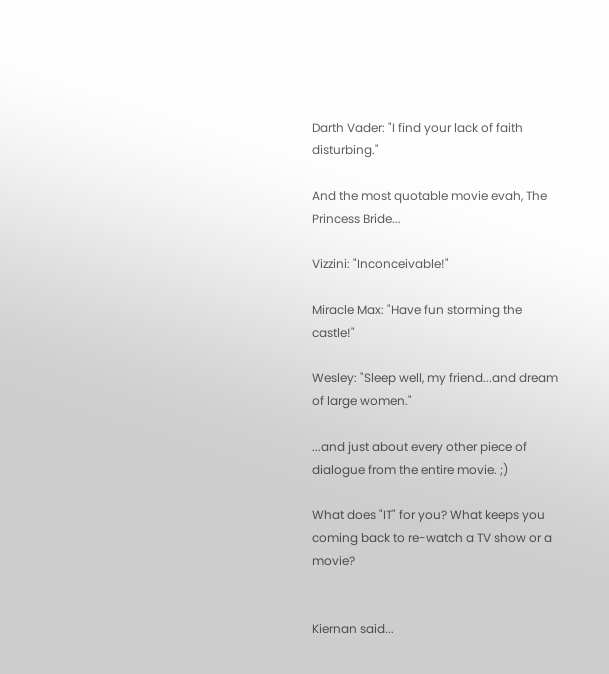Darth Vader: "I find your lack of faith disturbing."

And the most quotable movie evah, The Princess Bride...

Vizzini: "Inconceivable!"

Miracle Max: "Have fun storming the castle!"

Wesley: "Sleep well, my friend...and dream of large women."

...and just about every other piece of dialogue from the entire movie. ;)

What does "IT" for you? What keeps you coming back to re-watch a TV show or a movie?


Kiernan said...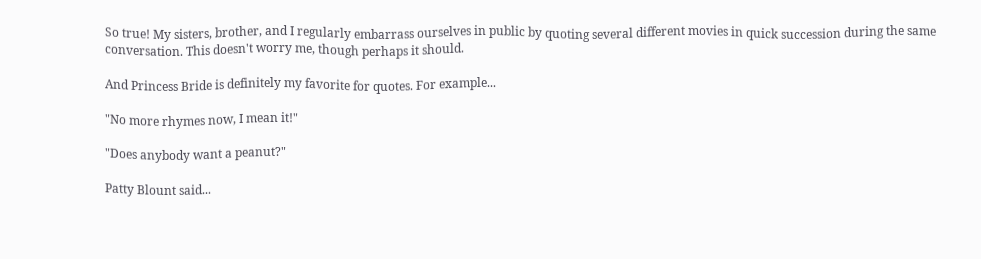So true! My sisters, brother, and I regularly embarrass ourselves in public by quoting several different movies in quick succession during the same conversation. This doesn't worry me, though perhaps it should.

And Princess Bride is definitely my favorite for quotes. For example...

"No more rhymes now, I mean it!"

"Does anybody want a peanut?"

Patty Blount said...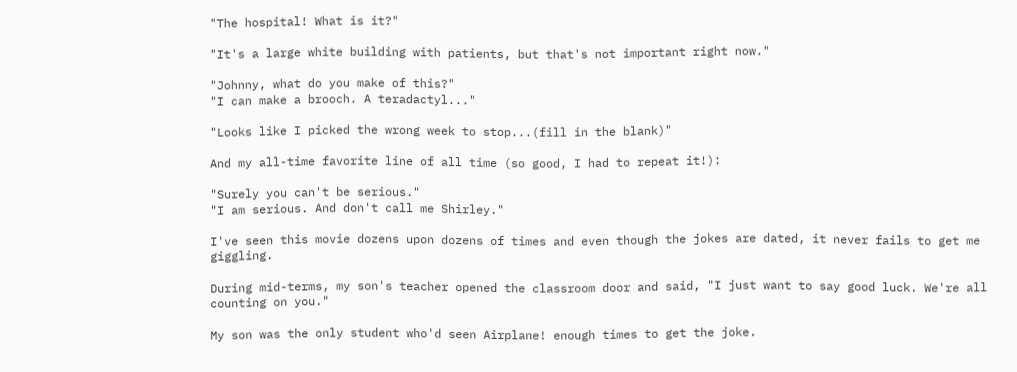"The hospital! What is it?"

"It's a large white building with patients, but that's not important right now."

"Johnny, what do you make of this?"
"I can make a brooch. A teradactyl..."

"Looks like I picked the wrong week to stop...(fill in the blank)"

And my all-time favorite line of all time (so good, I had to repeat it!):

"Surely you can't be serious."
"I am serious. And don't call me Shirley."

I've seen this movie dozens upon dozens of times and even though the jokes are dated, it never fails to get me giggling.

During mid-terms, my son's teacher opened the classroom door and said, "I just want to say good luck. We're all counting on you."

My son was the only student who'd seen Airplane! enough times to get the joke.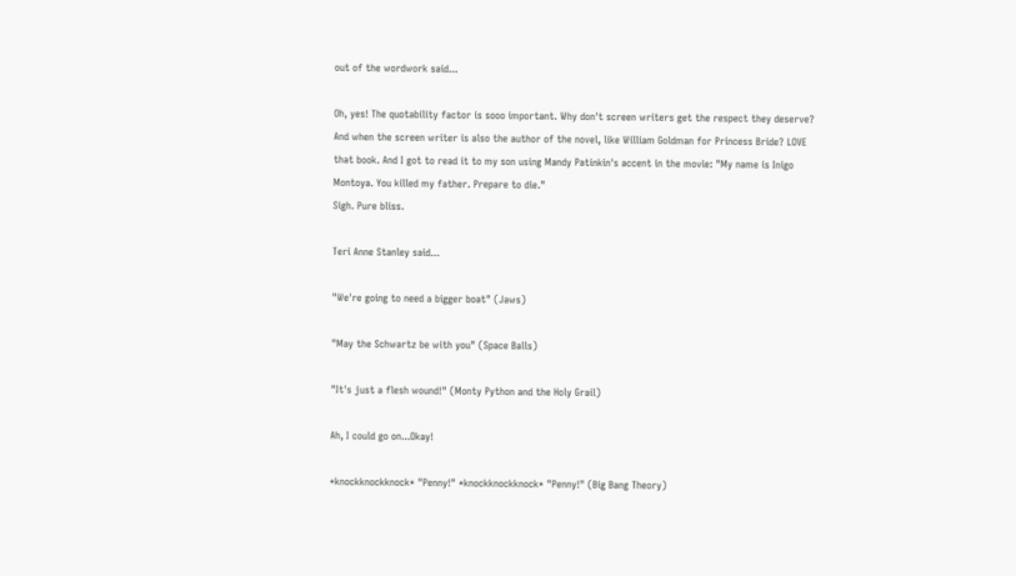out of the wordwork said...

Oh, yes! The quotability factor is sooo important. Why don't screen writers get the respect they deserve? And when the screen writer is also the author of the novel, like William Goldman for Princess Bride? LOVE that book. And I got to read it to my son using Mandy Patinkin's accent in the movie: "My name is Inigo Montoya. You killed my father. Prepare to die."
Sigh. Pure bliss.

Teri Anne Stanley said...

"We're going to need a bigger boat" (Jaws)

"May the Schwartz be with you" (Space Balls)

"It's just a flesh wound!" (Monty Python and the Holy Grail)

Ah, I could go on...Okay!

*knockknockknock* "Penny!" *knockknockknock* "Penny!" (Big Bang Theory)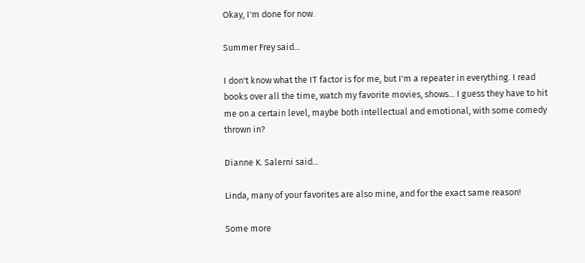Okay, I'm done for now.

Summer Frey said...

I don't know what the IT factor is for me, but I'm a repeater in everything. I read books over all the time, watch my favorite movies, shows... I guess they have to hit me on a certain level, maybe both intellectual and emotional, with some comedy thrown in?

Dianne K. Salerni said...

Linda, many of your favorites are also mine, and for the exact same reason!

Some more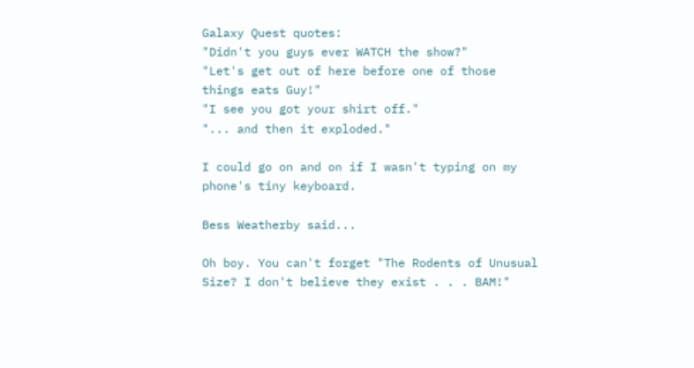Galaxy Quest quotes:
"Didn't you guys ever WATCH the show?"
"Let's get out of here before one of those things eats Guy!"
"I see you got your shirt off."
"... and then it exploded."

I could go on and on if I wasn't typing on my phone's tiny keyboard.

Bess Weatherby said...

Oh boy. You can't forget "The Rodents of Unusual Size? I don't believe they exist . . . BAM!"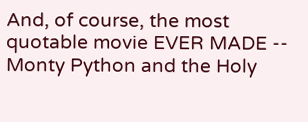And, of course, the most quotable movie EVER MADE -- Monty Python and the Holy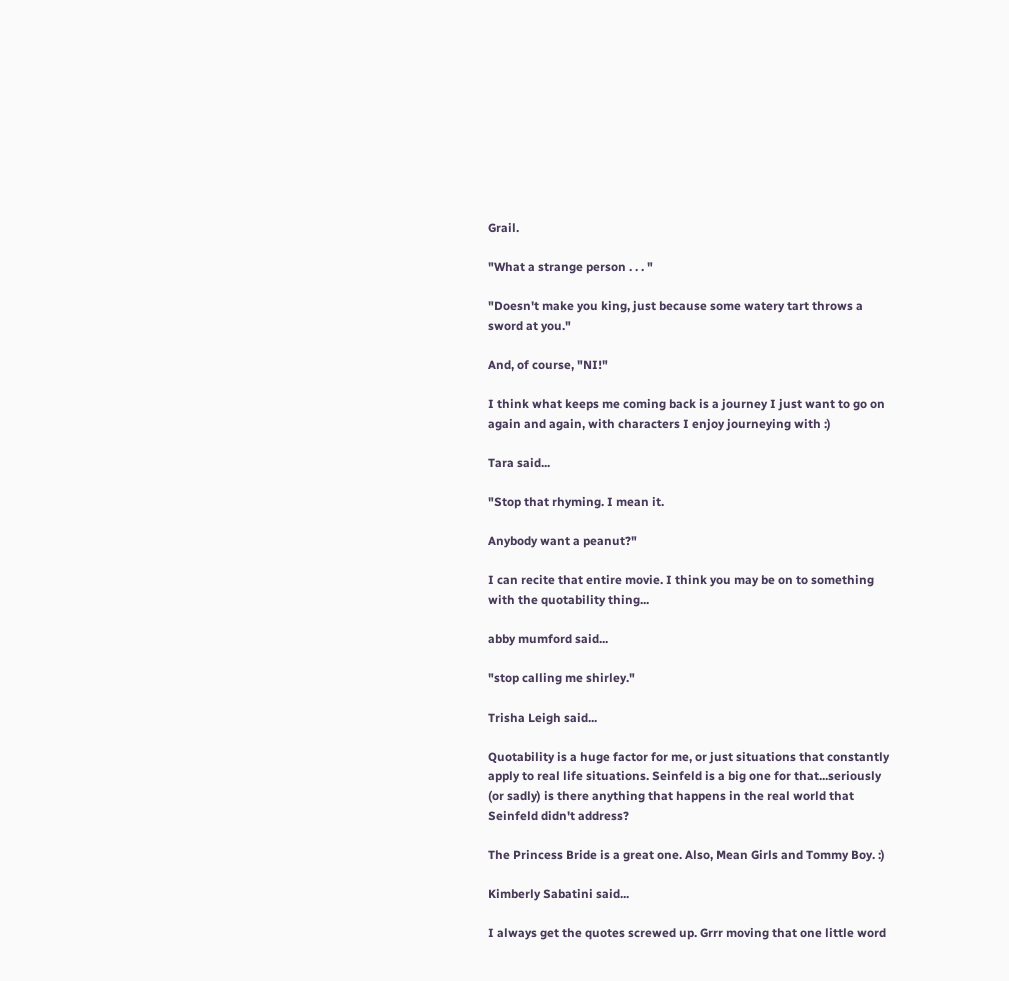Grail.

"What a strange person . . . "

"Doesn't make you king, just because some watery tart throws a sword at you."

And, of course, "NI!"

I think what keeps me coming back is a journey I just want to go on again and again, with characters I enjoy journeying with :)

Tara said...

"Stop that rhyming. I mean it.

Anybody want a peanut?"

I can recite that entire movie. I think you may be on to something with the quotability thing...

abby mumford said...

"stop calling me shirley."

Trisha Leigh said...

Quotability is a huge factor for me, or just situations that constantly apply to real life situations. Seinfeld is a big one for that...seriously (or sadly) is there anything that happens in the real world that Seinfeld didn't address?

The Princess Bride is a great one. Also, Mean Girls and Tommy Boy. :)

Kimberly Sabatini said...

I always get the quotes screwed up. Grrr moving that one little word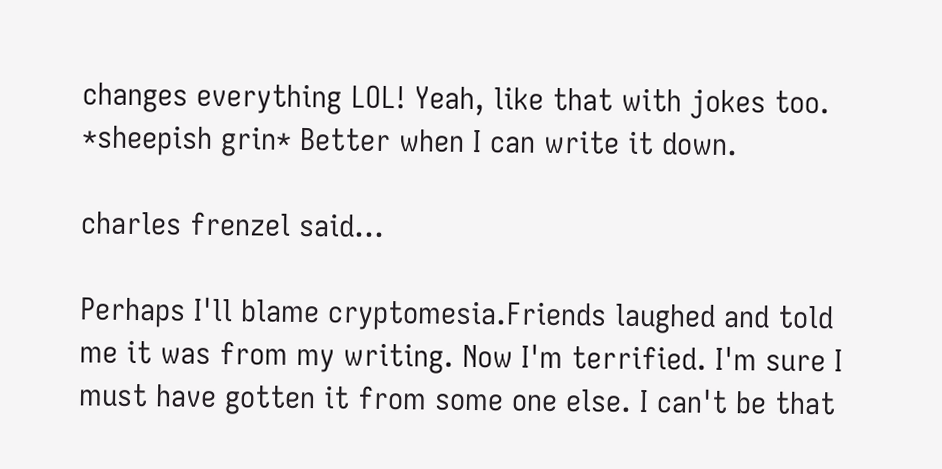changes everything LOL! Yeah, like that with jokes too. *sheepish grin* Better when I can write it down.

charles frenzel said...

Perhaps I'll blame cryptomesia.Friends laughed and told me it was from my writing. Now I'm terrified. I'm sure I must have gotten it from some one else. I can't be that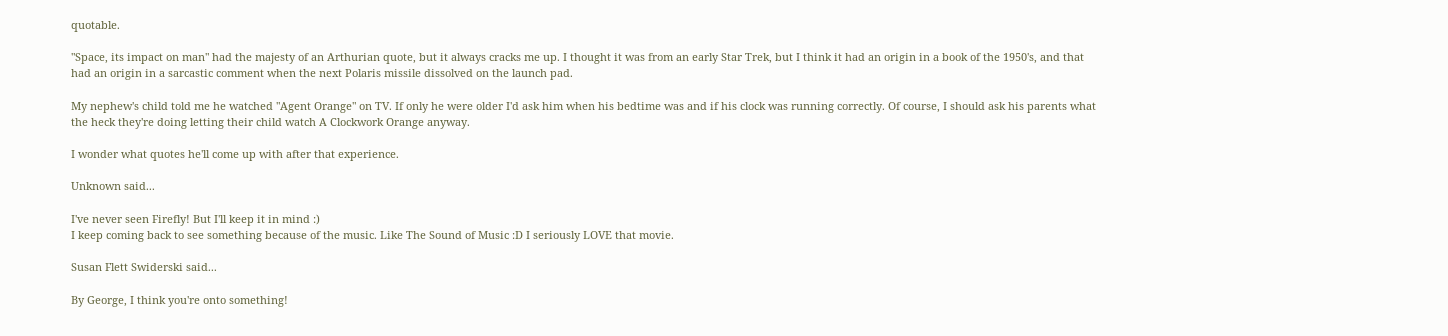quotable.

"Space, its impact on man" had the majesty of an Arthurian quote, but it always cracks me up. I thought it was from an early Star Trek, but I think it had an origin in a book of the 1950's, and that had an origin in a sarcastic comment when the next Polaris missile dissolved on the launch pad.

My nephew's child told me he watched "Agent Orange" on TV. If only he were older I'd ask him when his bedtime was and if his clock was running correctly. Of course, I should ask his parents what the heck they're doing letting their child watch A Clockwork Orange anyway.

I wonder what quotes he'll come up with after that experience.

Unknown said...

I've never seen Firefly! But I'll keep it in mind :)
I keep coming back to see something because of the music. Like The Sound of Music :D I seriously LOVE that movie.

Susan Flett Swiderski said...

By George, I think you're onto something!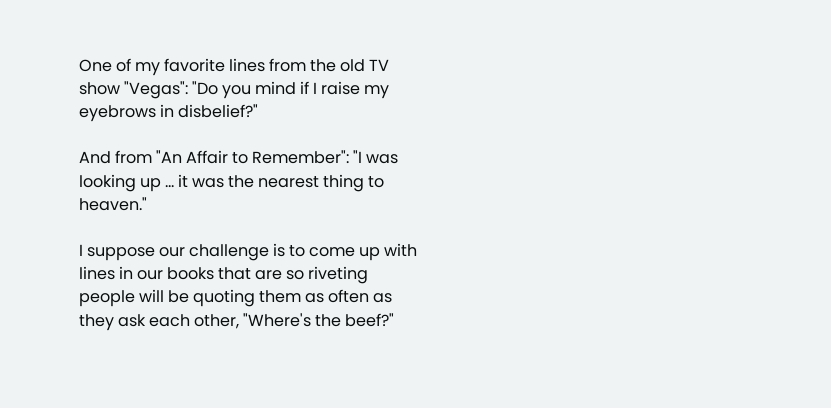One of my favorite lines from the old TV show "Vegas": "Do you mind if I raise my eyebrows in disbelief?"

And from "An Affair to Remember": "I was looking up ... it was the nearest thing to heaven."

I suppose our challenge is to come up with lines in our books that are so riveting people will be quoting them as often as they ask each other, "Where's the beef?"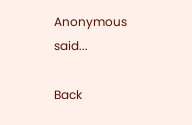Anonymous said...

Back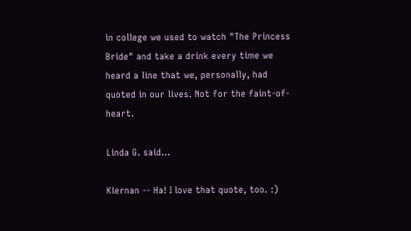in college we used to watch "The Princess Bride" and take a drink every time we heard a line that we, personally, had quoted in our lives. Not for the faint-of-heart.

Linda G. said...

Kiernan -- Ha! I love that quote, too. :)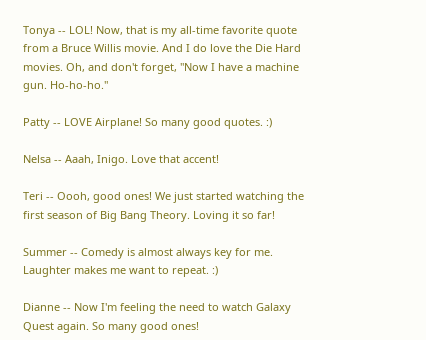Tonya -- LOL! Now, that is my all-time favorite quote from a Bruce Willis movie. And I do love the Die Hard movies. Oh, and don't forget, "Now I have a machine gun. Ho-ho-ho."

Patty -- LOVE Airplane! So many good quotes. :)

Nelsa -- Aaah, Inigo. Love that accent!

Teri -- Oooh, good ones! We just started watching the first season of Big Bang Theory. Loving it so far!

Summer -- Comedy is almost always key for me. Laughter makes me want to repeat. :)

Dianne -- Now I'm feeling the need to watch Galaxy Quest again. So many good ones!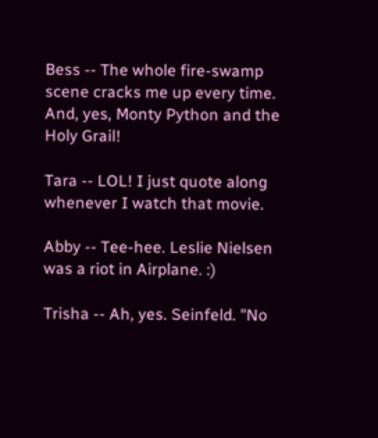Bess -- The whole fire-swamp scene cracks me up every time. And, yes, Monty Python and the Holy Grail!

Tara -- LOL! I just quote along whenever I watch that movie.

Abby -- Tee-hee. Leslie Nielsen was a riot in Airplane. :)

Trisha -- Ah, yes. Seinfeld. "No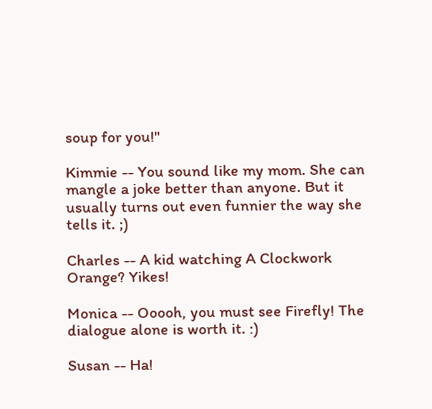soup for you!"

Kimmie -- You sound like my mom. She can mangle a joke better than anyone. But it usually turns out even funnier the way she tells it. ;)

Charles -- A kid watching A Clockwork Orange? Yikes!

Monica -- Ooooh, you must see Firefly! The dialogue alone is worth it. :)

Susan -- Ha!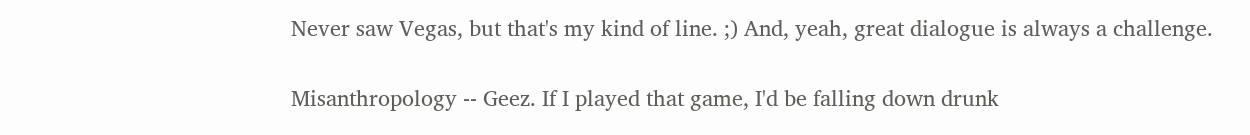Never saw Vegas, but that's my kind of line. ;) And, yeah, great dialogue is always a challenge.

Misanthropology -- Geez. If I played that game, I'd be falling down drunk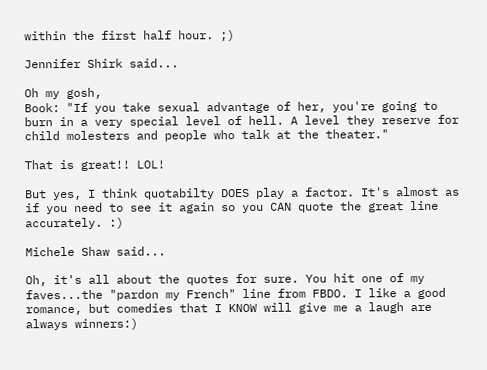within the first half hour. ;)

Jennifer Shirk said...

Oh my gosh,
Book: "If you take sexual advantage of her, you're going to burn in a very special level of hell. A level they reserve for child molesters and people who talk at the theater."

That is great!! LOL!

But yes, I think quotabilty DOES play a factor. It's almost as if you need to see it again so you CAN quote the great line accurately. :)

Michele Shaw said...

Oh, it's all about the quotes for sure. You hit one of my faves...the "pardon my French" line from FBDO. I like a good romance, but comedies that I KNOW will give me a laugh are always winners:)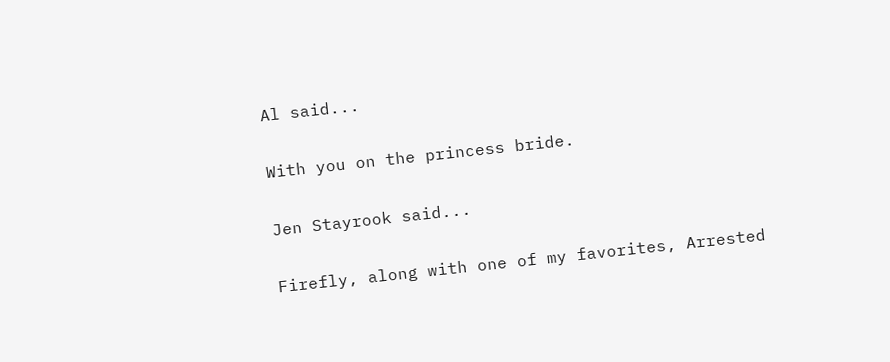Al said...

With you on the princess bride.

Jen Stayrook said...

Firefly, along with one of my favorites, Arrested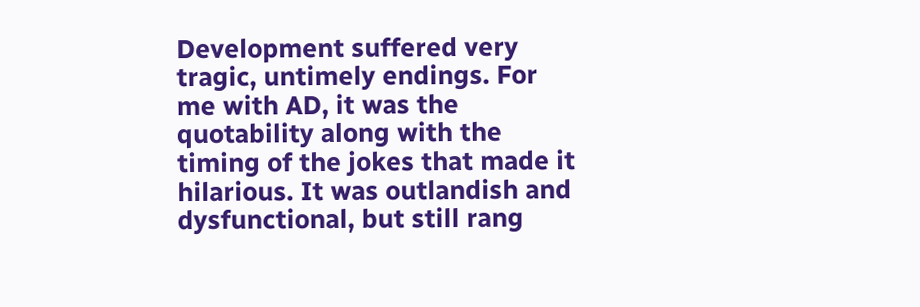Development suffered very tragic, untimely endings. For me with AD, it was the quotability along with the timing of the jokes that made it hilarious. It was outlandish and dysfunctional, but still rang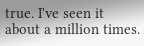true. I've seen it about a million times.